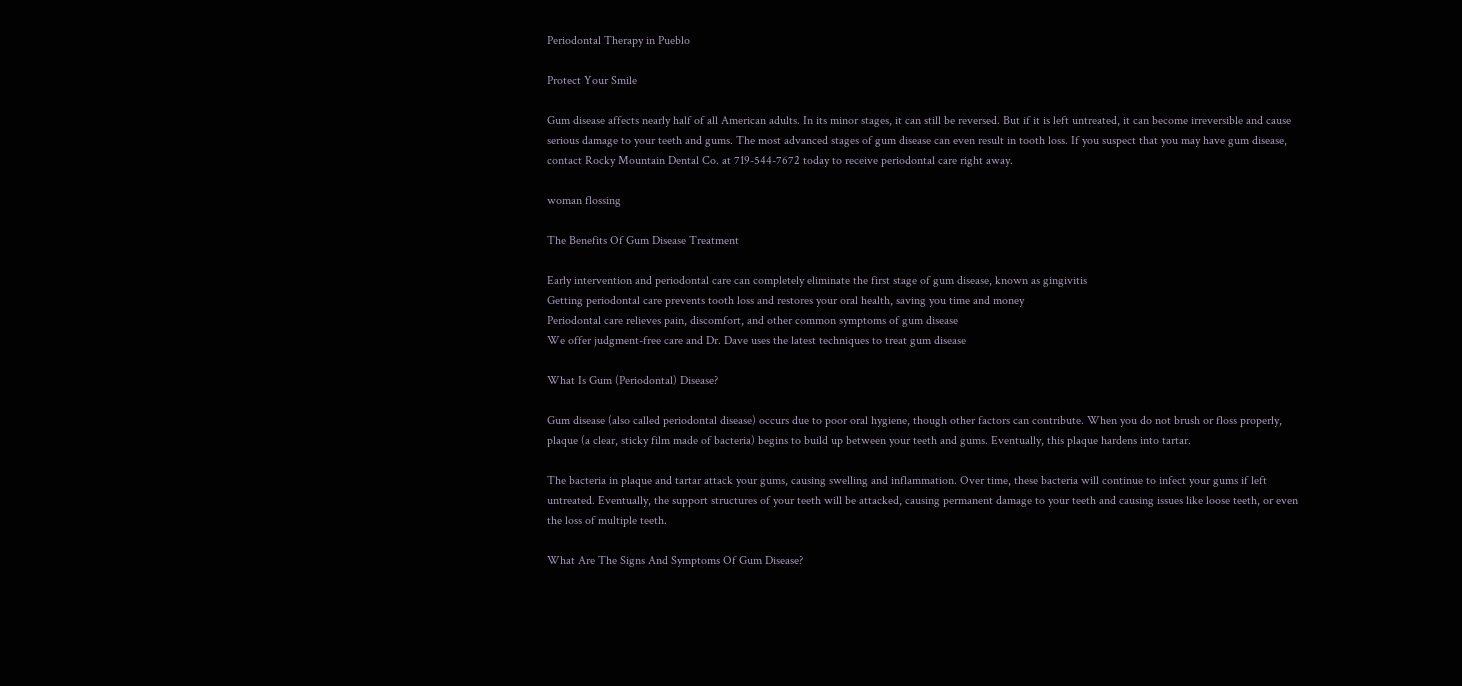Periodontal Therapy in Pueblo

Protect Your Smile

Gum disease affects nearly half of all American adults. In its minor stages, it can still be reversed. But if it is left untreated, it can become irreversible and cause serious damage to your teeth and gums. The most advanced stages of gum disease can even result in tooth loss. If you suspect that you may have gum disease, contact Rocky Mountain Dental Co. at 719-544-7672 today to receive periodontal care right away.

woman flossing

The Benefits Of Gum Disease Treatment

Early intervention and periodontal care can completely eliminate the first stage of gum disease, known as gingivitis
Getting periodontal care prevents tooth loss and restores your oral health, saving you time and money
Periodontal care relieves pain, discomfort, and other common symptoms of gum disease
We offer judgment-free care and Dr. Dave uses the latest techniques to treat gum disease

What Is Gum (Periodontal) Disease?

Gum disease (also called periodontal disease) occurs due to poor oral hygiene, though other factors can contribute. When you do not brush or floss properly, plaque (a clear, sticky film made of bacteria) begins to build up between your teeth and gums. Eventually, this plaque hardens into tartar.

The bacteria in plaque and tartar attack your gums, causing swelling and inflammation. Over time, these bacteria will continue to infect your gums if left untreated. Eventually, the support structures of your teeth will be attacked, causing permanent damage to your teeth and causing issues like loose teeth, or even the loss of multiple teeth.

What Are The Signs And Symptoms Of Gum Disease?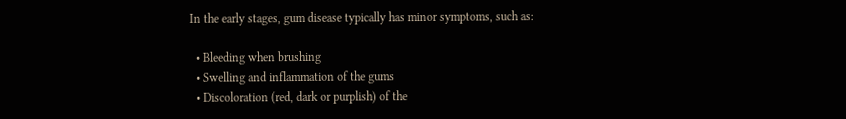In the early stages, gum disease typically has minor symptoms, such as:

  • Bleeding when brushing
  • Swelling and inflammation of the gums
  • Discoloration (red, dark or purplish) of the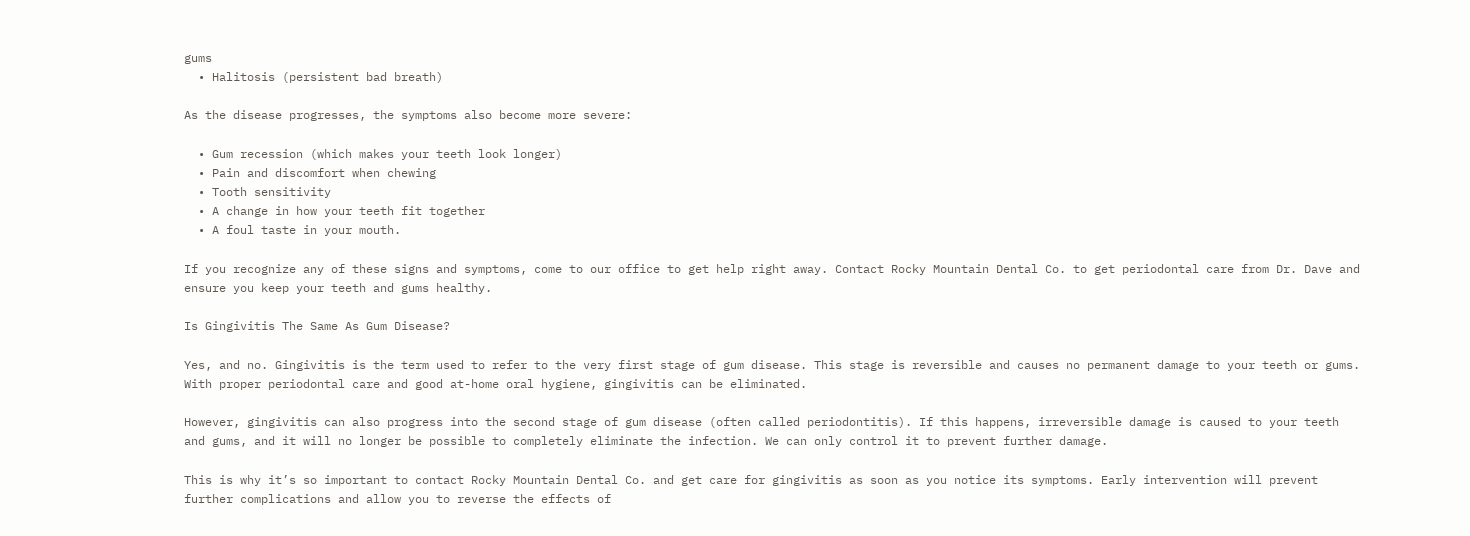gums
  • Halitosis (persistent bad breath)

As the disease progresses, the symptoms also become more severe:

  • Gum recession (which makes your teeth look longer)
  • Pain and discomfort when chewing
  • Tooth sensitivity
  • A change in how your teeth fit together
  • A foul taste in your mouth.

If you recognize any of these signs and symptoms, come to our office to get help right away. Contact Rocky Mountain Dental Co. to get periodontal care from Dr. Dave and ensure you keep your teeth and gums healthy.

Is Gingivitis The Same As Gum Disease?

Yes, and no. Gingivitis is the term used to refer to the very first stage of gum disease. This stage is reversible and causes no permanent damage to your teeth or gums. With proper periodontal care and good at-home oral hygiene, gingivitis can be eliminated.

However, gingivitis can also progress into the second stage of gum disease (often called periodontitis). If this happens, irreversible damage is caused to your teeth and gums, and it will no longer be possible to completely eliminate the infection. We can only control it to prevent further damage.

This is why it’s so important to contact Rocky Mountain Dental Co. and get care for gingivitis as soon as you notice its symptoms. Early intervention will prevent further complications and allow you to reverse the effects of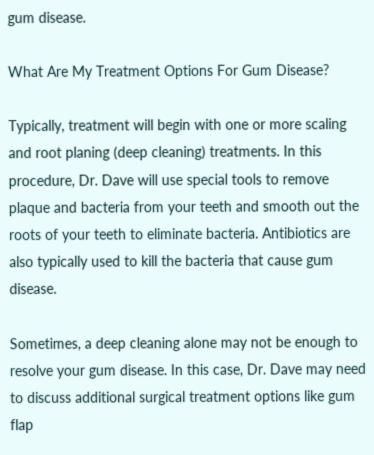gum disease.

What Are My Treatment Options For Gum Disease?

Typically, treatment will begin with one or more scaling and root planing (deep cleaning) treatments. In this procedure, Dr. Dave will use special tools to remove plaque and bacteria from your teeth and smooth out the roots of your teeth to eliminate bacteria. Antibiotics are also typically used to kill the bacteria that cause gum disease.

Sometimes, a deep cleaning alone may not be enough to resolve your gum disease. In this case, Dr. Dave may need to discuss additional surgical treatment options like gum flap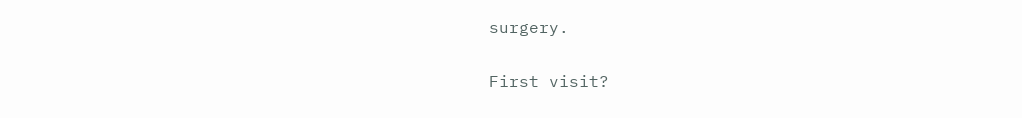surgery.

First visit?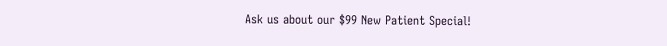Ask us about our $99 New Patient Special!